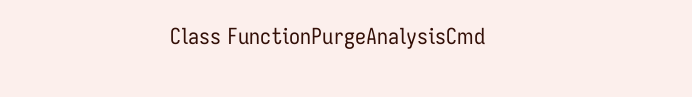Class FunctionPurgeAnalysisCmd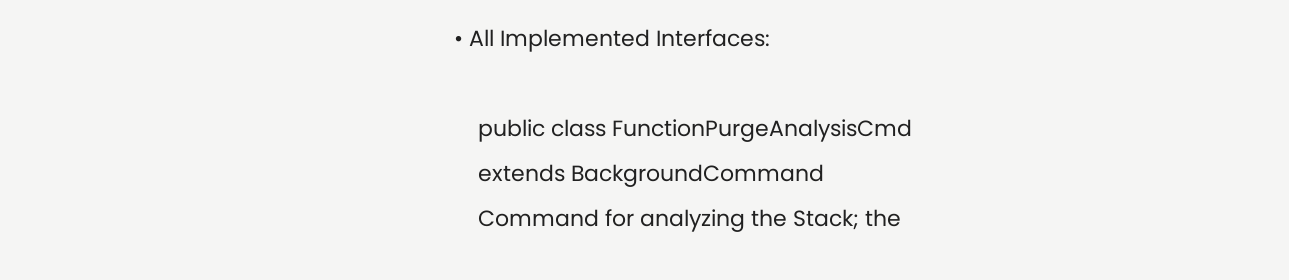• All Implemented Interfaces:

    public class FunctionPurgeAnalysisCmd
    extends BackgroundCommand
    Command for analyzing the Stack; the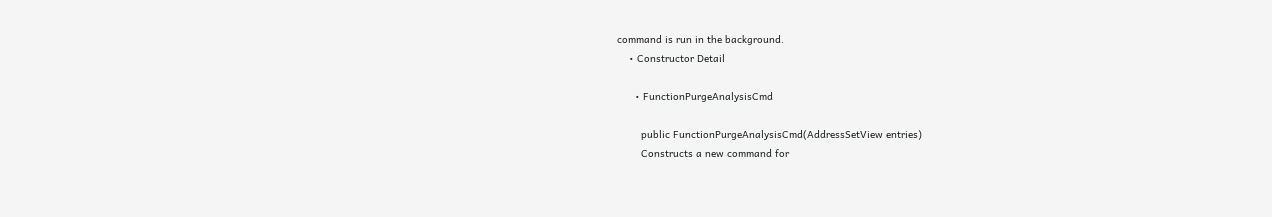command is run in the background.
    • Constructor Detail

      • FunctionPurgeAnalysisCmd

        public FunctionPurgeAnalysisCmd(AddressSetView entries)
        Constructs a new command for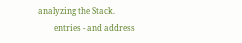analyzing the Stack.
        entries - and address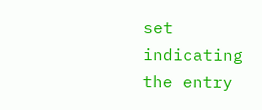set indicating the entry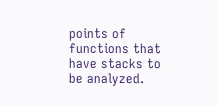points of functions that have stacks to be analyzed.